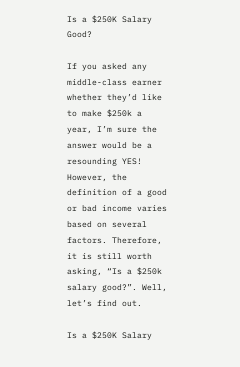Is a $250K Salary Good?

If you asked any middle-class earner whether they’d like to make $250k a year, I’m sure the answer would be a resounding YES! However, the definition of a good or bad income varies based on several factors. Therefore, it is still worth asking, “Is a $250k salary good?”. Well, let’s find out.

Is a $250K Salary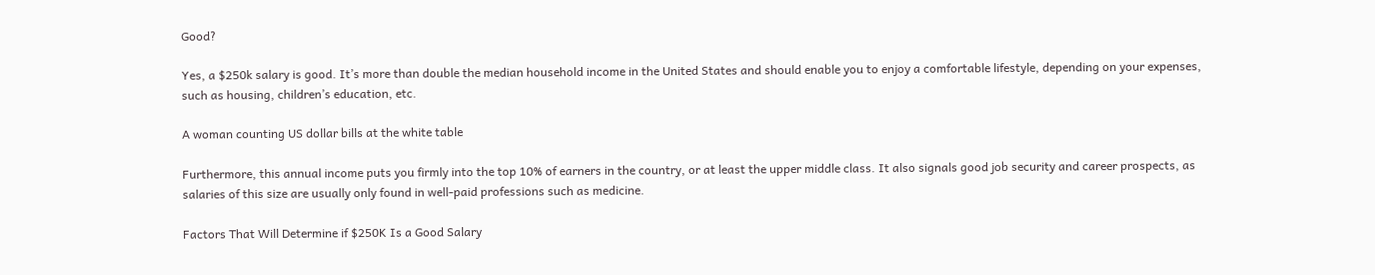Good?

Yes, a $250k salary is good. It’s more than double the median household income in the United States and should enable you to enjoy a comfortable lifestyle, depending on your expenses, such as housing, children’s education, etc.

A woman counting US dollar bills at the white table

Furthermore, this annual income puts you firmly into the top 10% of earners in the country, or at least the upper middle class. It also signals good job security and career prospects, as salaries of this size are usually only found in well-paid professions such as medicine.

Factors That Will Determine if $250K Is a Good Salary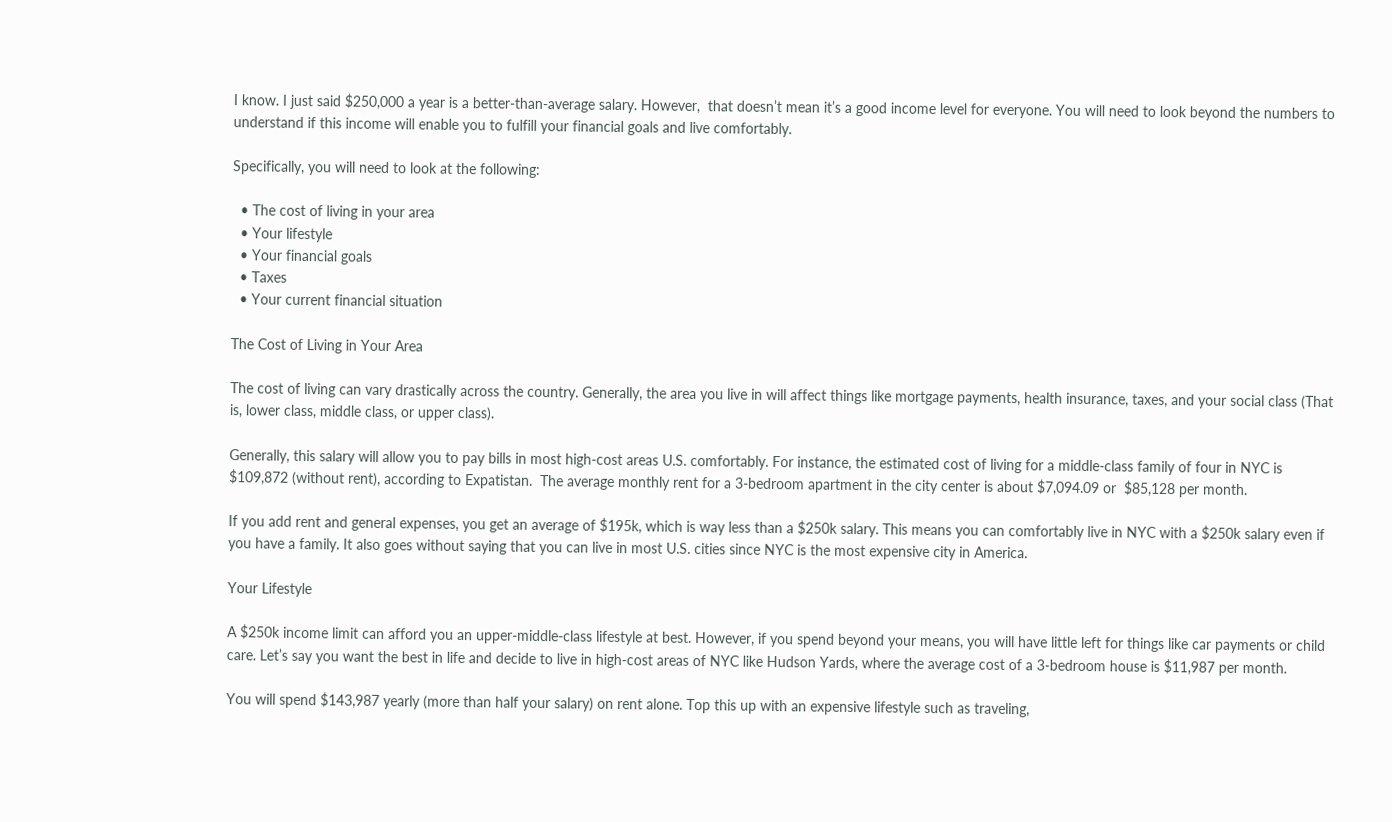I know. I just said $250,000 a year is a better-than-average salary. However,  that doesn’t mean it’s a good income level for everyone. You will need to look beyond the numbers to understand if this income will enable you to fulfill your financial goals and live comfortably.

Specifically, you will need to look at the following:

  • The cost of living in your area
  • Your lifestyle
  • Your financial goals
  • Taxes
  • Your current financial situation

The Cost of Living in Your Area

The cost of living can vary drastically across the country. Generally, the area you live in will affect things like mortgage payments, health insurance, taxes, and your social class (That is, lower class, middle class, or upper class).

Generally, this salary will allow you to pay bills in most high-cost areas U.S. comfortably. For instance, the estimated cost of living for a middle-class family of four in NYC is $109,872 (without rent), according to Expatistan.  The average monthly rent for a 3-bedroom apartment in the city center is about $7,094.09 or  $85,128 per month.

If you add rent and general expenses, you get an average of $195k, which is way less than a $250k salary. This means you can comfortably live in NYC with a $250k salary even if you have a family. It also goes without saying that you can live in most U.S. cities since NYC is the most expensive city in America.

Your Lifestyle

A $250k income limit can afford you an upper-middle-class lifestyle at best. However, if you spend beyond your means, you will have little left for things like car payments or child care. Let’s say you want the best in life and decide to live in high-cost areas of NYC like Hudson Yards, where the average cost of a 3-bedroom house is $11,987 per month.

You will spend $143,987 yearly (more than half your salary) on rent alone. Top this up with an expensive lifestyle such as traveling,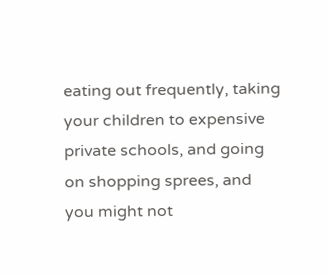eating out frequently, taking your children to expensive private schools, and going on shopping sprees, and you might not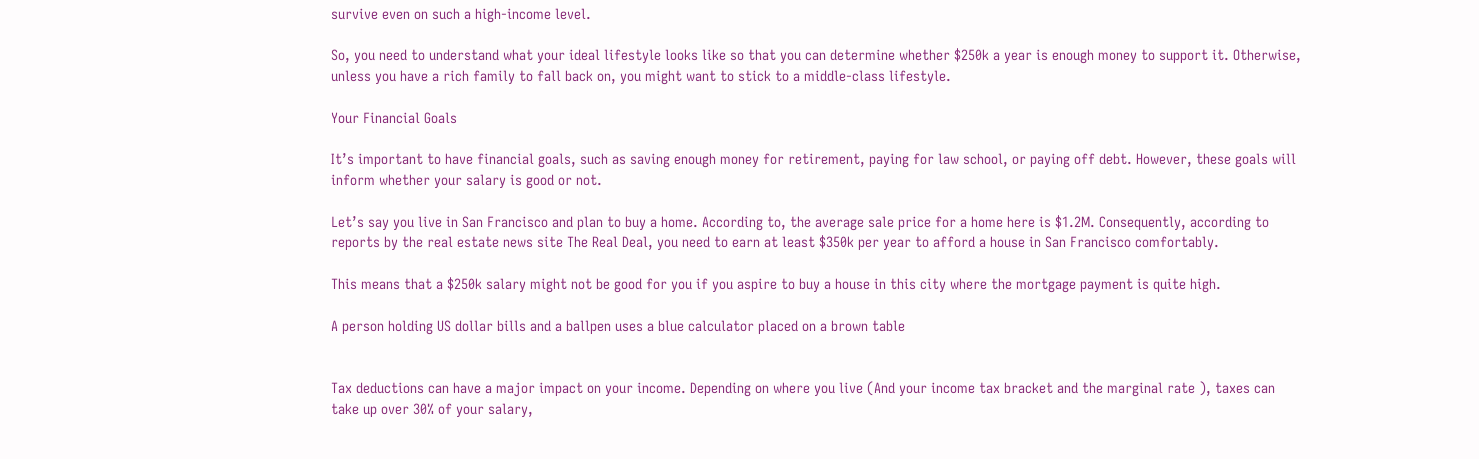survive even on such a high-income level.

So, you need to understand what your ideal lifestyle looks like so that you can determine whether $250k a year is enough money to support it. Otherwise, unless you have a rich family to fall back on, you might want to stick to a middle-class lifestyle.

Your Financial Goals

It’s important to have financial goals, such as saving enough money for retirement, paying for law school, or paying off debt. However, these goals will inform whether your salary is good or not.

Let’s say you live in San Francisco and plan to buy a home. According to, the average sale price for a home here is $1.2M. Consequently, according to reports by the real estate news site The Real Deal, you need to earn at least $350k per year to afford a house in San Francisco comfortably.

This means that a $250k salary might not be good for you if you aspire to buy a house in this city where the mortgage payment is quite high.

A person holding US dollar bills and a ballpen uses a blue calculator placed on a brown table


Tax deductions can have a major impact on your income. Depending on where you live (And your income tax bracket and the marginal rate ), taxes can take up over 30% of your salary,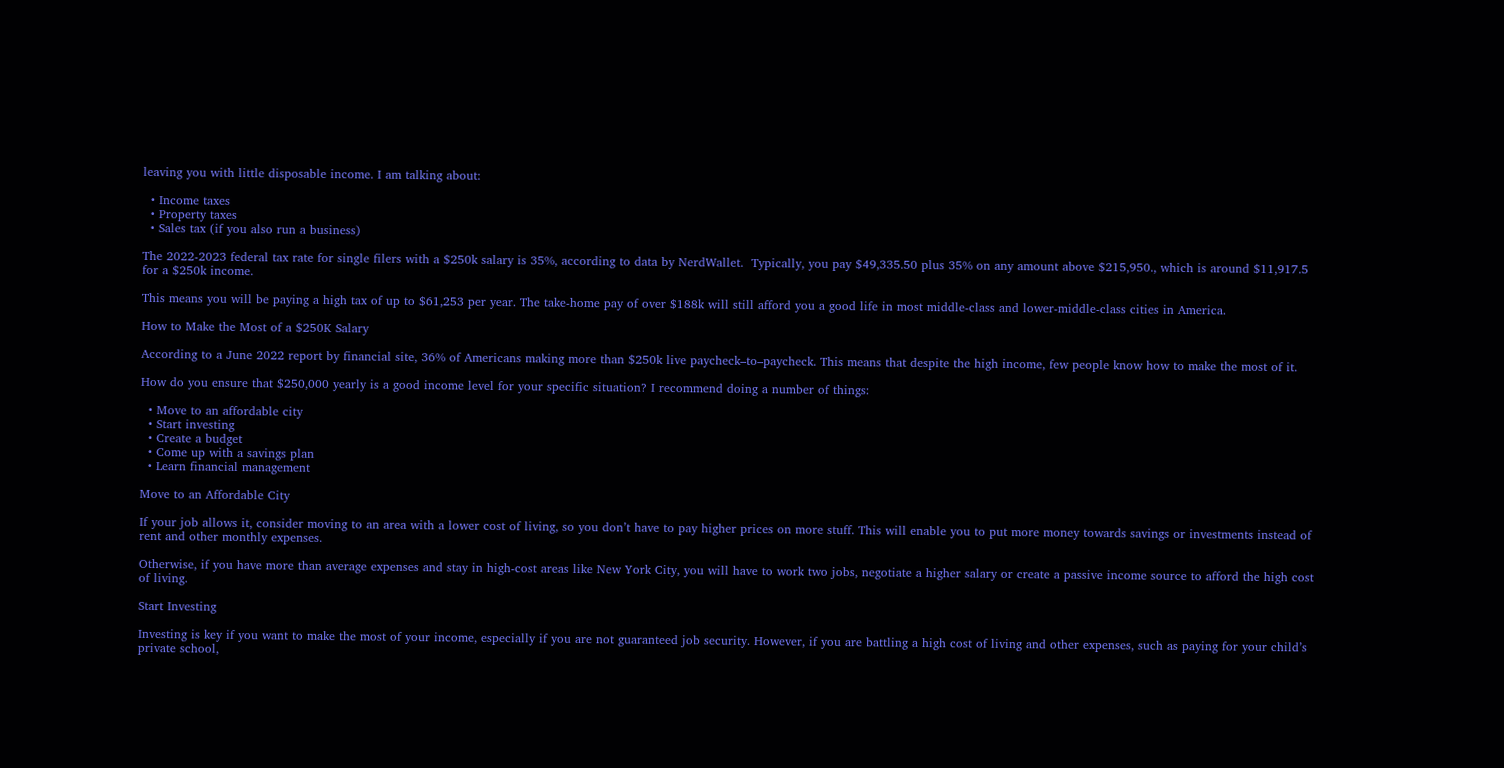leaving you with little disposable income. I am talking about:

  • Income taxes
  • Property taxes
  • Sales tax (if you also run a business)

The 2022-2023 federal tax rate for single filers with a $250k salary is 35%, according to data by NerdWallet.  Typically, you pay $49,335.50 plus 35% on any amount above $215,950., which is around $11,917.5 for a $250k income.

This means you will be paying a high tax of up to $61,253 per year. The take-home pay of over $188k will still afford you a good life in most middle-class and lower-middle-class cities in America.

How to Make the Most of a $250K Salary

According to a June 2022 report by financial site, 36% of Americans making more than $250k live paycheck–to–paycheck. This means that despite the high income, few people know how to make the most of it.

How do you ensure that $250,000 yearly is a good income level for your specific situation? I recommend doing a number of things:

  • Move to an affordable city
  • Start investing
  • Create a budget
  • Come up with a savings plan
  • Learn financial management

Move to an Affordable City

If your job allows it, consider moving to an area with a lower cost of living, so you don’t have to pay higher prices on more stuff. This will enable you to put more money towards savings or investments instead of rent and other monthly expenses.

Otherwise, if you have more than average expenses and stay in high-cost areas like New York City, you will have to work two jobs, negotiate a higher salary or create a passive income source to afford the high cost of living.

Start Investing

Investing is key if you want to make the most of your income, especially if you are not guaranteed job security. However, if you are battling a high cost of living and other expenses, such as paying for your child’s private school,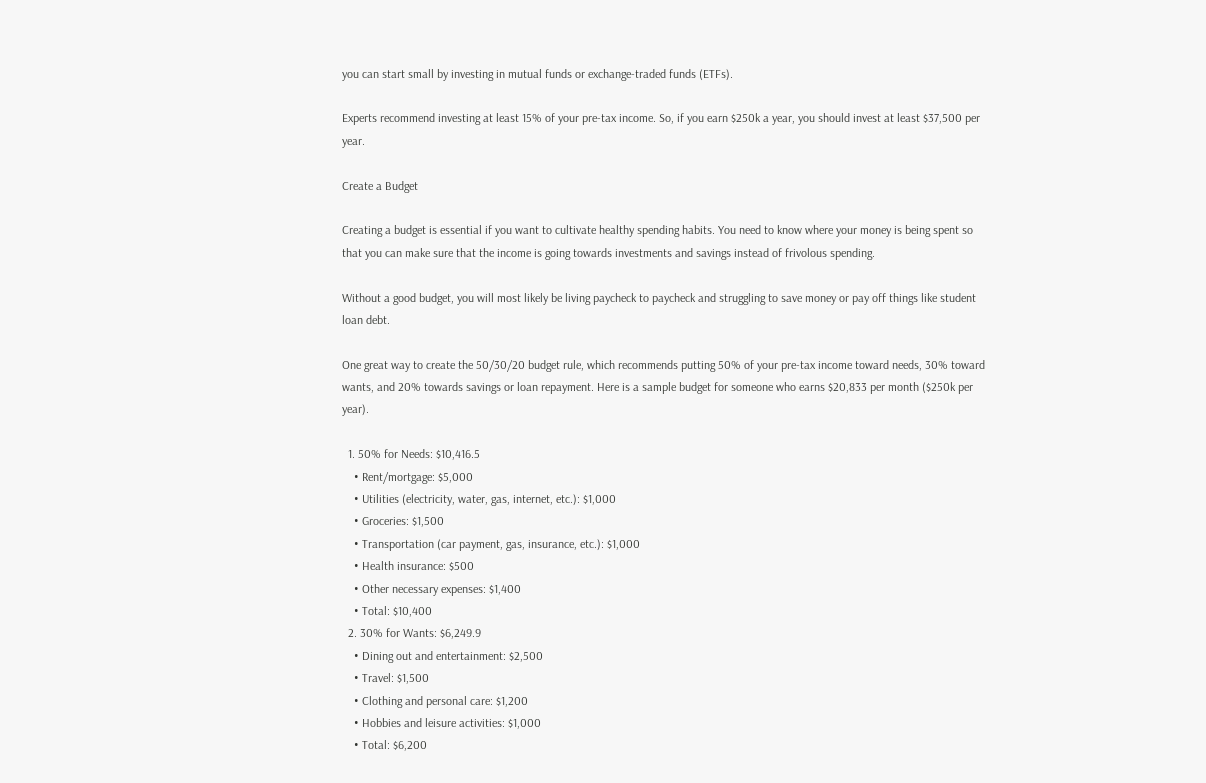you can start small by investing in mutual funds or exchange-traded funds (ETFs).

Experts recommend investing at least 15% of your pre-tax income. So, if you earn $250k a year, you should invest at least $37,500 per year.

Create a Budget

Creating a budget is essential if you want to cultivate healthy spending habits. You need to know where your money is being spent so that you can make sure that the income is going towards investments and savings instead of frivolous spending.

Without a good budget, you will most likely be living paycheck to paycheck and struggling to save money or pay off things like student loan debt.

One great way to create the 50/30/20 budget rule, which recommends putting 50% of your pre-tax income toward needs, 30% toward wants, and 20% towards savings or loan repayment. Here is a sample budget for someone who earns $20,833 per month ($250k per year).

  1. 50% for Needs: $10,416.5
    • Rent/mortgage: $5,000
    • Utilities (electricity, water, gas, internet, etc.): $1,000
    • Groceries: $1,500
    • Transportation (car payment, gas, insurance, etc.): $1,000
    • Health insurance: $500
    • Other necessary expenses: $1,400
    • Total: $10,400
  2. 30% for Wants: $6,249.9
    • Dining out and entertainment: $2,500
    • Travel: $1,500
    • Clothing and personal care: $1,200
    • Hobbies and leisure activities: $1,000
    • Total: $6,200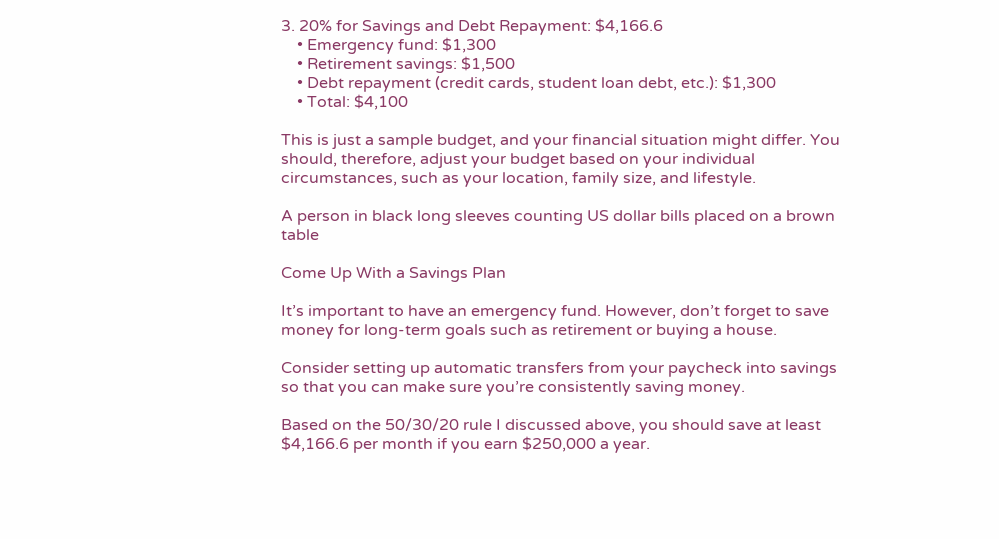3. 20% for Savings and Debt Repayment: $4,166.6
    • Emergency fund: $1,300
    • Retirement savings: $1,500
    • Debt repayment (credit cards, student loan debt, etc.): $1,300
    • Total: $4,100

This is just a sample budget, and your financial situation might differ. You should, therefore, adjust your budget based on your individual circumstances, such as your location, family size, and lifestyle.

A person in black long sleeves counting US dollar bills placed on a brown table

Come Up With a Savings Plan

It’s important to have an emergency fund. However, don’t forget to save money for long-term goals such as retirement or buying a house.

Consider setting up automatic transfers from your paycheck into savings so that you can make sure you’re consistently saving money.

Based on the 50/30/20 rule I discussed above, you should save at least $4,166.6 per month if you earn $250,000 a year.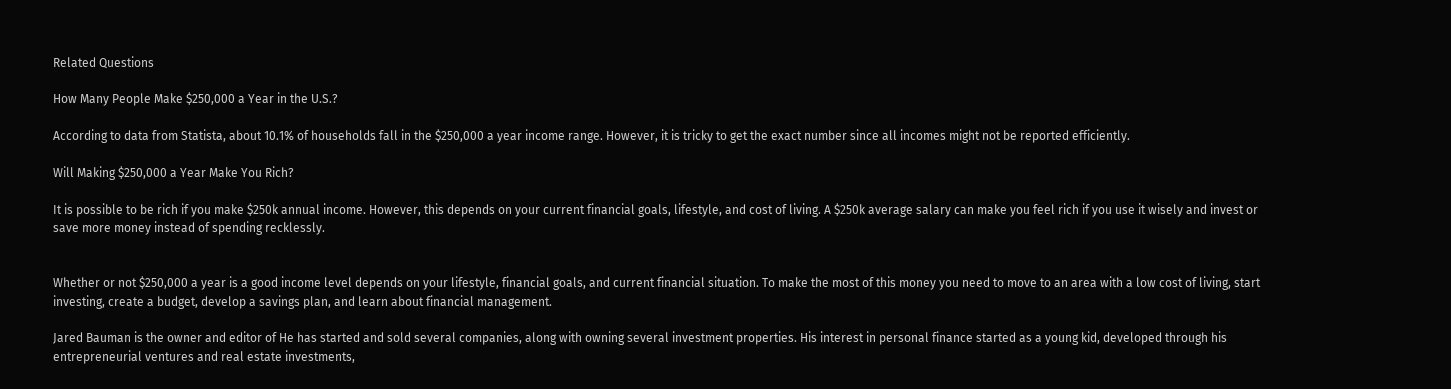Related Questions

How Many People Make $250,000 a Year in the U.S.?

According to data from Statista, about 10.1% of households fall in the $250,000 a year income range. However, it is tricky to get the exact number since all incomes might not be reported efficiently.

Will Making $250,000 a Year Make You Rich?

It is possible to be rich if you make $250k annual income. However, this depends on your current financial goals, lifestyle, and cost of living. A $250k average salary can make you feel rich if you use it wisely and invest or save more money instead of spending recklessly.


Whether or not $250,000 a year is a good income level depends on your lifestyle, financial goals, and current financial situation. To make the most of this money you need to move to an area with a low cost of living, start investing, create a budget, develop a savings plan, and learn about financial management.

Jared Bauman is the owner and editor of He has started and sold several companies, along with owning several investment properties. His interest in personal finance started as a young kid, developed through his entrepreneurial ventures and real estate investments,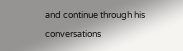and continue through his conversations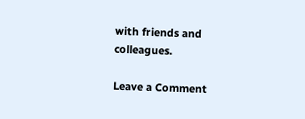with friends and colleagues.

Leave a Comment